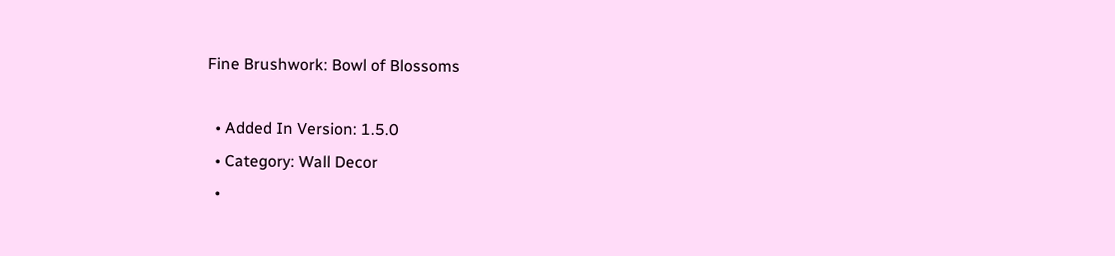Fine Brushwork: Bowl of Blossoms

  • Added In Version: 1.5.0
  • Category: Wall Decor
  •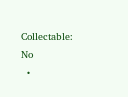Collectable: No
  •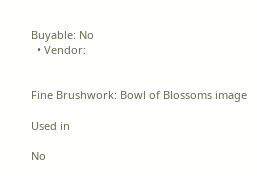Buyable: No
  • Vendor:


Fine Brushwork: Bowl of Blossoms image

Used in

No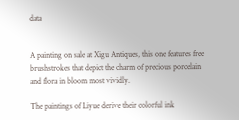data


A painting on sale at Xigu Antiques, this one features free brushstrokes that depict the charm of precious porcelain and flora in bloom most vividly.

The paintings of Liyue derive their colorful ink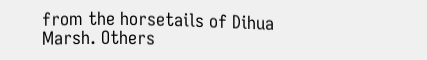from the horsetails of Dihua Marsh. Others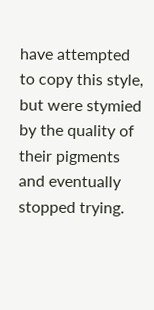have attempted to copy this style, but were stymied by the quality of their pigments and eventually stopped trying.